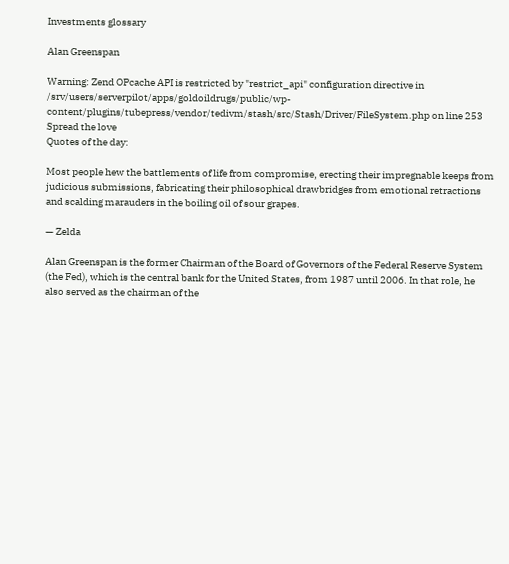Investments glossary

Alan Greenspan

Warning: Zend OPcache API is restricted by "restrict_api" configuration directive in /srv/users/serverpilot/apps/goldoildrugs/public/wp-content/plugins/tubepress/vendor/tedivm/stash/src/Stash/Driver/FileSystem.php on line 253
Spread the love
Quotes of the day:

Most people hew the battlements of life from compromise, erecting their impregnable keeps from judicious submissions, fabricating their philosophical drawbridges from emotional retractions and scalding marauders in the boiling oil of sour grapes.

— Zelda

Alan Greenspan is the former Chairman of the Board of Governors of the Federal Reserve System (the Fed), which is the central bank for the United States, from 1987 until 2006. In that role, he also served as the chairman of the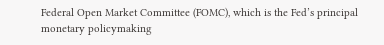Federal Open Market Committee (FOMC), which is the Fed’s principal monetary policymaking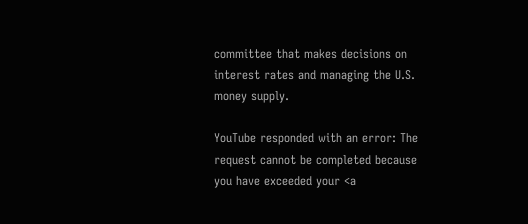committee that makes decisions on interest rates and managing the U.S. money supply.

YouTube responded with an error: The request cannot be completed because you have exceeded your <a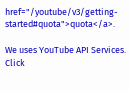href="/youtube/v3/getting-started#quota">quota</a>.

We uses YouTube API Services.
Click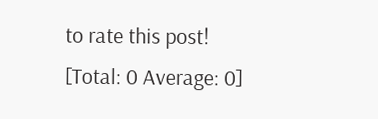to rate this post!
[Total: 0 Average: 0]